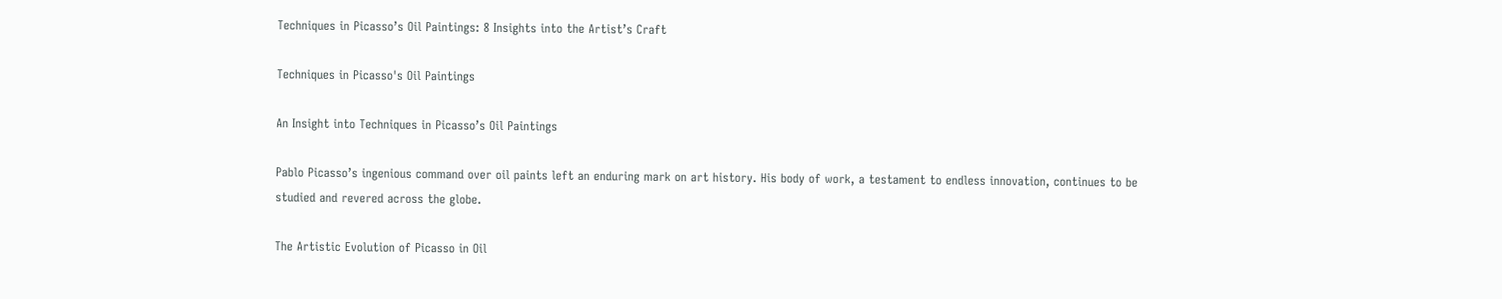Techniques in Picasso’s Oil Paintings: 8 Insights into the Artist’s Craft

Techniques in Picasso's Oil Paintings

An Insight into Techniques in Picasso’s Oil Paintings

Pablo Picasso’s ingenious command over oil paints left an enduring mark on art history. His body of work, a testament to endless innovation, continues to be studied and revered across the globe.

The Artistic Evolution of Picasso in Oil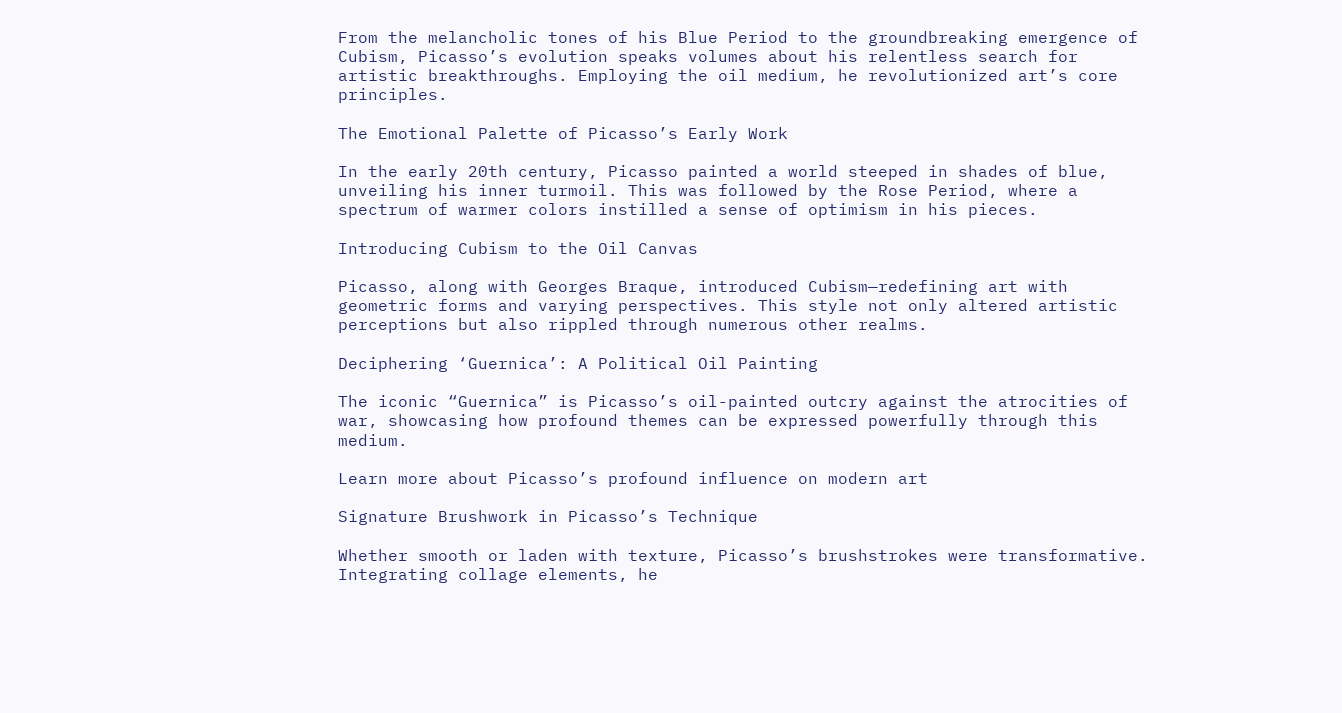From the melancholic tones of his Blue Period to the groundbreaking emergence of Cubism, Picasso’s evolution speaks volumes about his relentless search for artistic breakthroughs. Employing the oil medium, he revolutionized art’s core principles.

The Emotional Palette of Picasso’s Early Work

In the early 20th century, Picasso painted a world steeped in shades of blue, unveiling his inner turmoil. This was followed by the Rose Period, where a spectrum of warmer colors instilled a sense of optimism in his pieces.

Introducing Cubism to the Oil Canvas

Picasso, along with Georges Braque, introduced Cubism—redefining art with geometric forms and varying perspectives. This style not only altered artistic perceptions but also rippled through numerous other realms.

Deciphering ‘Guernica’: A Political Oil Painting

The iconic “Guernica” is Picasso’s oil-painted outcry against the atrocities of war, showcasing how profound themes can be expressed powerfully through this medium.

Learn more about Picasso’s profound influence on modern art

Signature Brushwork in Picasso’s Technique

Whether smooth or laden with texture, Picasso’s brushstrokes were transformative. Integrating collage elements, he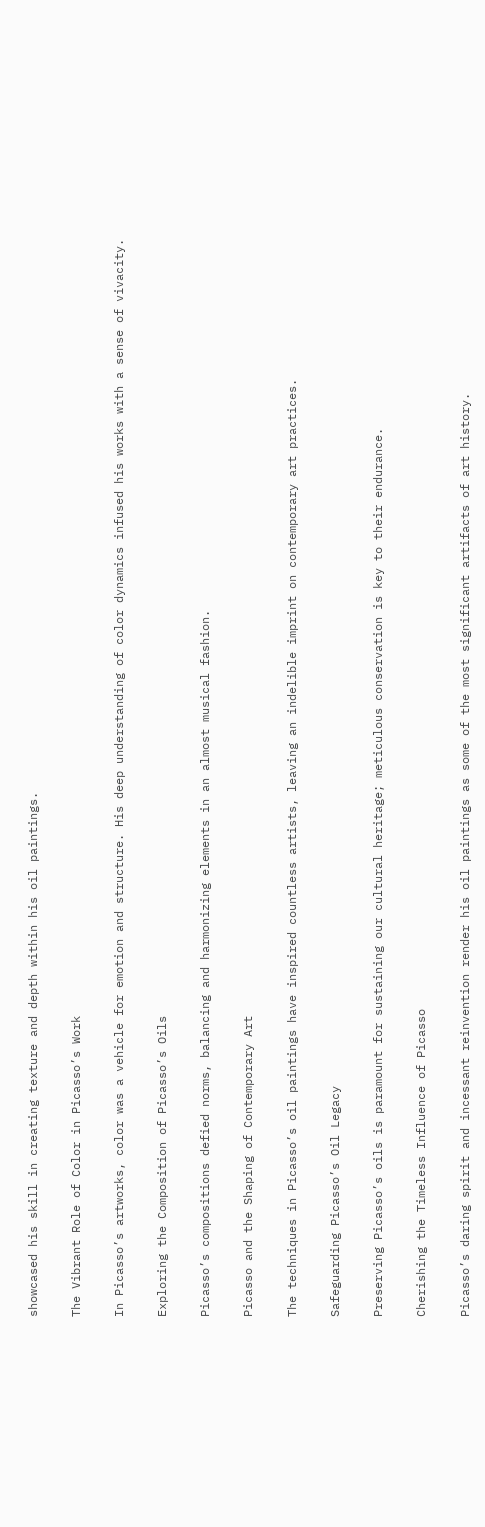showcased his skill in creating texture and depth within his oil paintings.

The Vibrant Role of Color in Picasso’s Work

In Picasso’s artworks, color was a vehicle for emotion and structure. His deep understanding of color dynamics infused his works with a sense of vivacity.

Exploring the Composition of Picasso’s Oils

Picasso’s compositions defied norms, balancing and harmonizing elements in an almost musical fashion.

Picasso and the Shaping of Contemporary Art

The techniques in Picasso’s oil paintings have inspired countless artists, leaving an indelible imprint on contemporary art practices.

Safeguarding Picasso’s Oil Legacy

Preserving Picasso’s oils is paramount for sustaining our cultural heritage; meticulous conservation is key to their endurance.

Cherishing the Timeless Influence of Picasso

Picasso’s daring spirit and incessant reinvention render his oil paintings as some of the most significant artifacts of art history.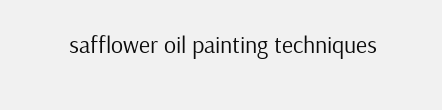safflower oil painting techniques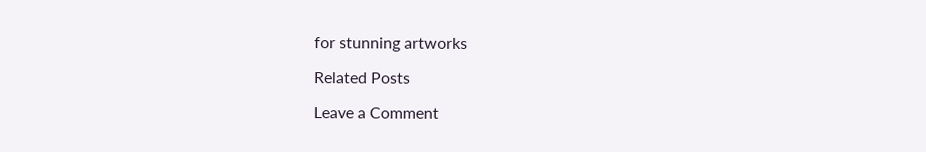for stunning artworks

Related Posts

Leave a Comment